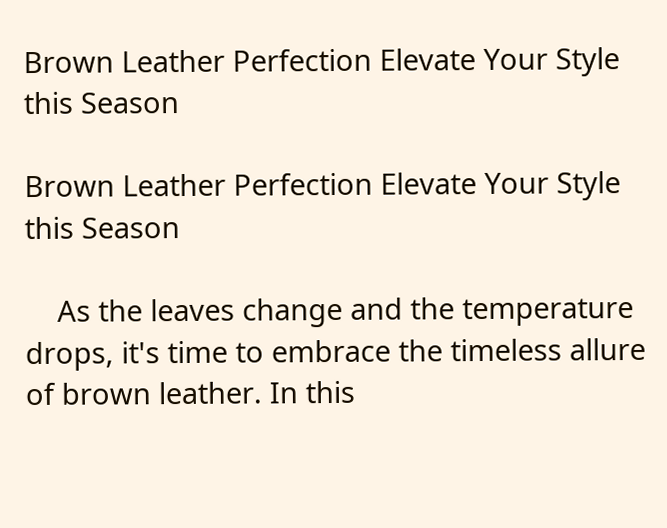Brown Leather Perfection Elevate Your Style this Season

Brown Leather Perfection Elevate Your Style this Season

    As the leaves change and the temperature drops, it's time to embrace the timeless allure of brown leather. In this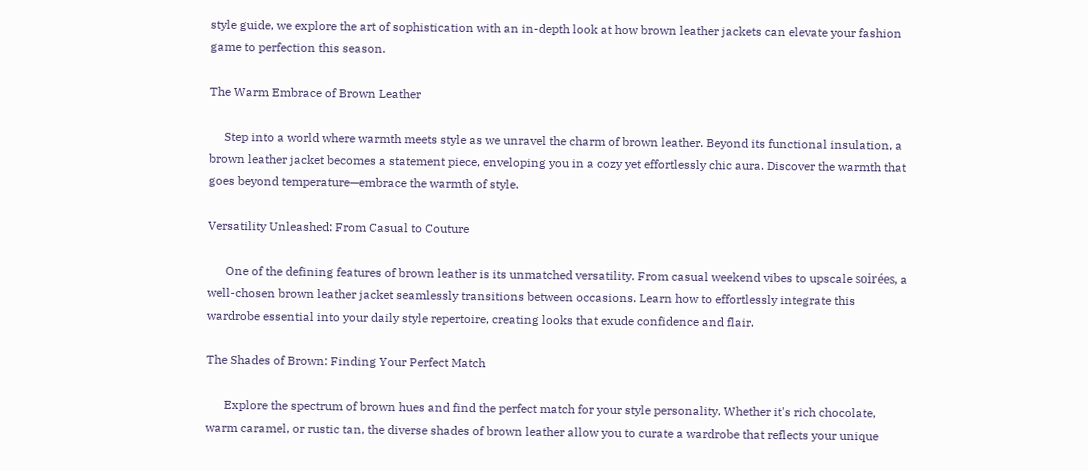style guide, we explore the art of sophistication with an in-depth look at how brown leather jackets can elevate your fashion game to perfection this season.

The Warm Embrace of Brown Leather

     Step into a world where warmth meets style as we unravel the charm of brown leather. Beyond its functional insulation, a brown leather jacket becomes a statement piece, enveloping you in a cozy yet effortlessly chic aura. Discover the warmth that goes beyond temperature—embrace the warmth of style.

Versatility Unleashed: From Casual to Couture

      One of the defining features of brown leather is its unmatched versatility. From casual weekend vibes to upscale soirées, a well-chosen brown leather jacket seamlessly transitions between occasions. Learn how to effortlessly integrate this wardrobe essential into your daily style repertoire, creating looks that exude confidence and flair.

The Shades of Brown: Finding Your Perfect Match

      Explore the spectrum of brown hues and find the perfect match for your style personality. Whether it's rich chocolate, warm caramel, or rustic tan, the diverse shades of brown leather allow you to curate a wardrobe that reflects your unique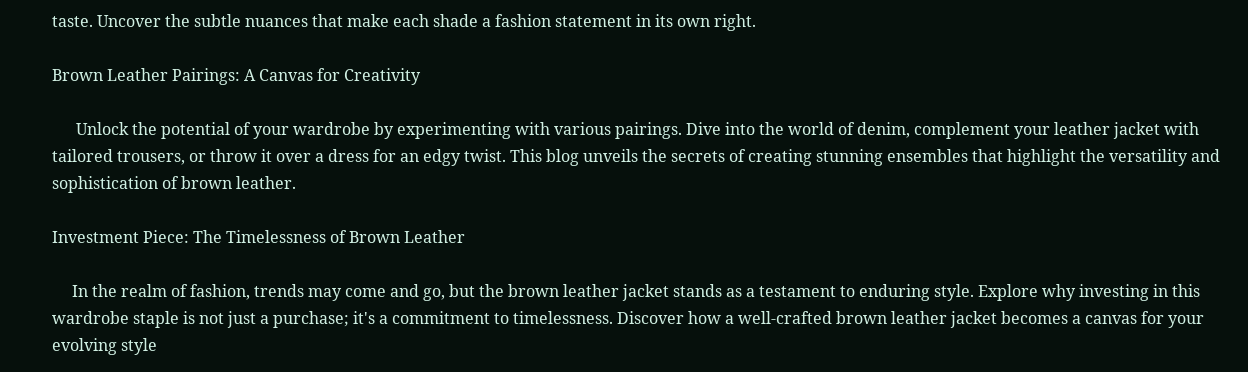taste. Uncover the subtle nuances that make each shade a fashion statement in its own right.

Brown Leather Pairings: A Canvas for Creativity

      Unlock the potential of your wardrobe by experimenting with various pairings. Dive into the world of denim, complement your leather jacket with tailored trousers, or throw it over a dress for an edgy twist. This blog unveils the secrets of creating stunning ensembles that highlight the versatility and sophistication of brown leather.

Investment Piece: The Timelessness of Brown Leather

     In the realm of fashion, trends may come and go, but the brown leather jacket stands as a testament to enduring style. Explore why investing in this wardrobe staple is not just a purchase; it's a commitment to timelessness. Discover how a well-crafted brown leather jacket becomes a canvas for your evolving style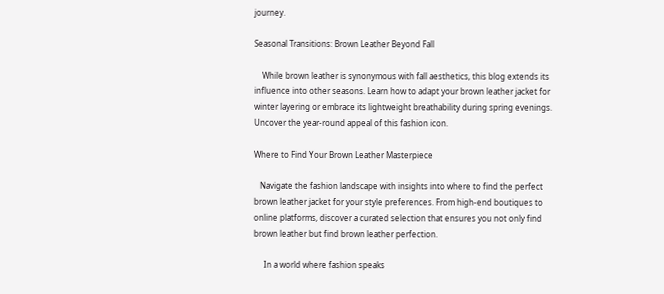journey.

Seasonal Transitions: Brown Leather Beyond Fall

    While brown leather is synonymous with fall aesthetics, this blog extends its influence into other seasons. Learn how to adapt your brown leather jacket for winter layering or embrace its lightweight breathability during spring evenings. Uncover the year-round appeal of this fashion icon.

Where to Find Your Brown Leather Masterpiece

   Navigate the fashion landscape with insights into where to find the perfect brown leather jacket for your style preferences. From high-end boutiques to online platforms, discover a curated selection that ensures you not only find brown leather but find brown leather perfection.

     In a world where fashion speaks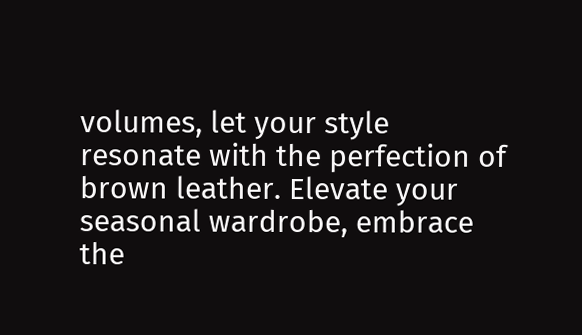volumes, let your style resonate with the perfection of brown leather. Elevate your seasonal wardrobe, embrace the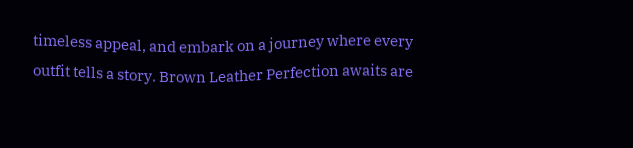timeless appeal, and embark on a journey where every outfit tells a story. Brown Leather Perfection awaits are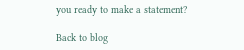you ready to make a statement?

Back to blog